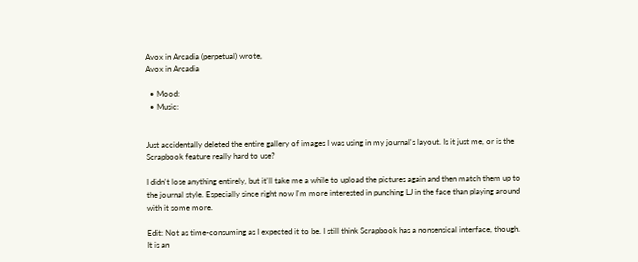Avox in Arcadia (perpetual) wrote,
Avox in Arcadia

  • Mood:
  • Music:


Just accidentally deleted the entire gallery of images I was using in my journal's layout. Is it just me, or is the Scrapbook feature really hard to use?

I didn't lose anything entirely, but it'll take me a while to upload the pictures again and then match them up to the journal style. Especially since right now I'm more interested in punching LJ in the face than playing around with it some more.

Edit: Not as time-consuming as I expected it to be. I still think Scrapbook has a nonsensical interface, though. It is an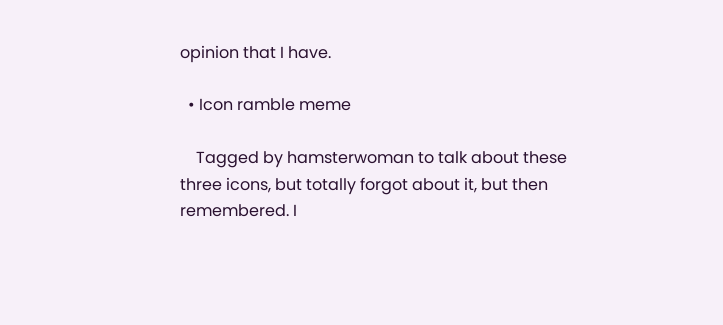opinion that I have.

  • Icon ramble meme

    Tagged by hamsterwoman to talk about these three icons, but totally forgot about it, but then remembered. I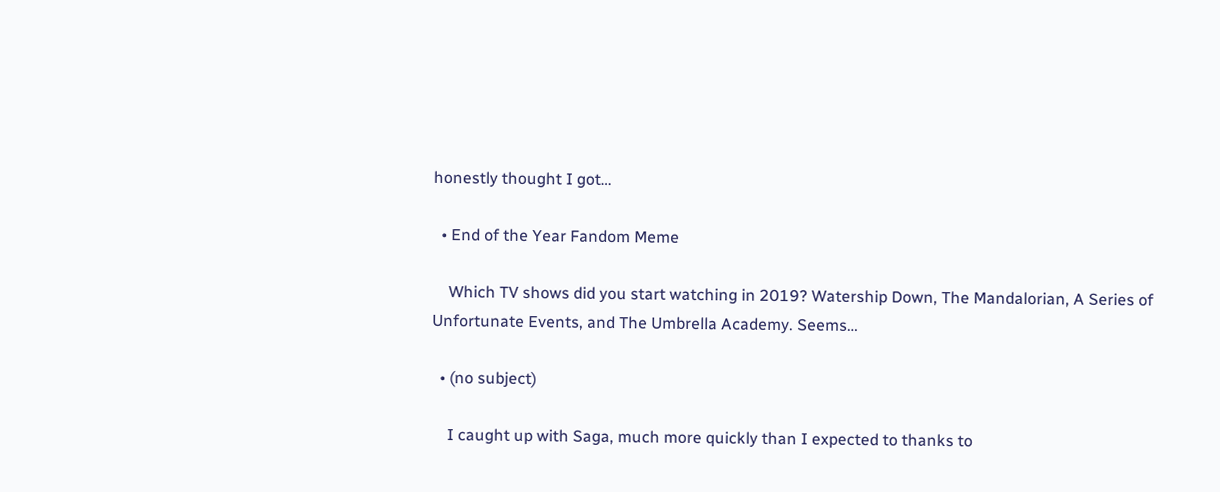honestly thought I got…

  • End of the Year Fandom Meme

    Which TV shows did you start watching in 2019? Watership Down, The Mandalorian, A Series of Unfortunate Events, and The Umbrella Academy. Seems…

  • (no subject)

    I caught up with Saga, much more quickly than I expected to thanks to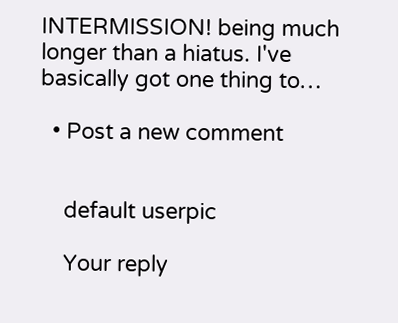INTERMISSION! being much longer than a hiatus. I've basically got one thing to…

  • Post a new comment


    default userpic

    Your reply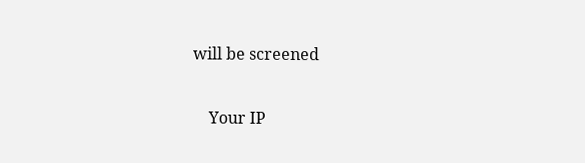will be screened

    Your IP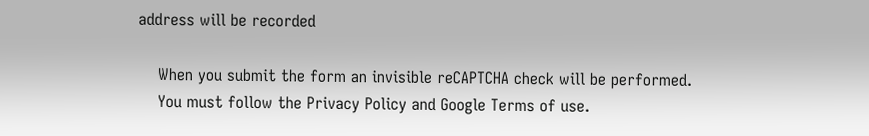address will be recorded

    When you submit the form an invisible reCAPTCHA check will be performed.
    You must follow the Privacy Policy and Google Terms of use.